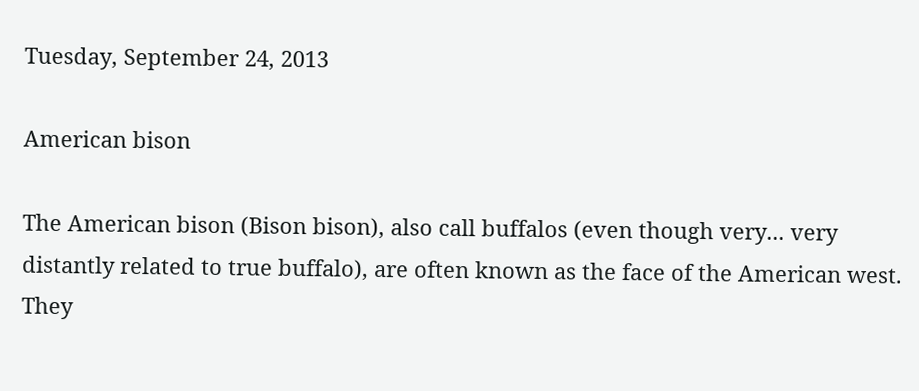Tuesday, September 24, 2013

American bison

The American bison (Bison bison), also call buffalos (even though very... very distantly related to true buffalo), are often known as the face of the American west. They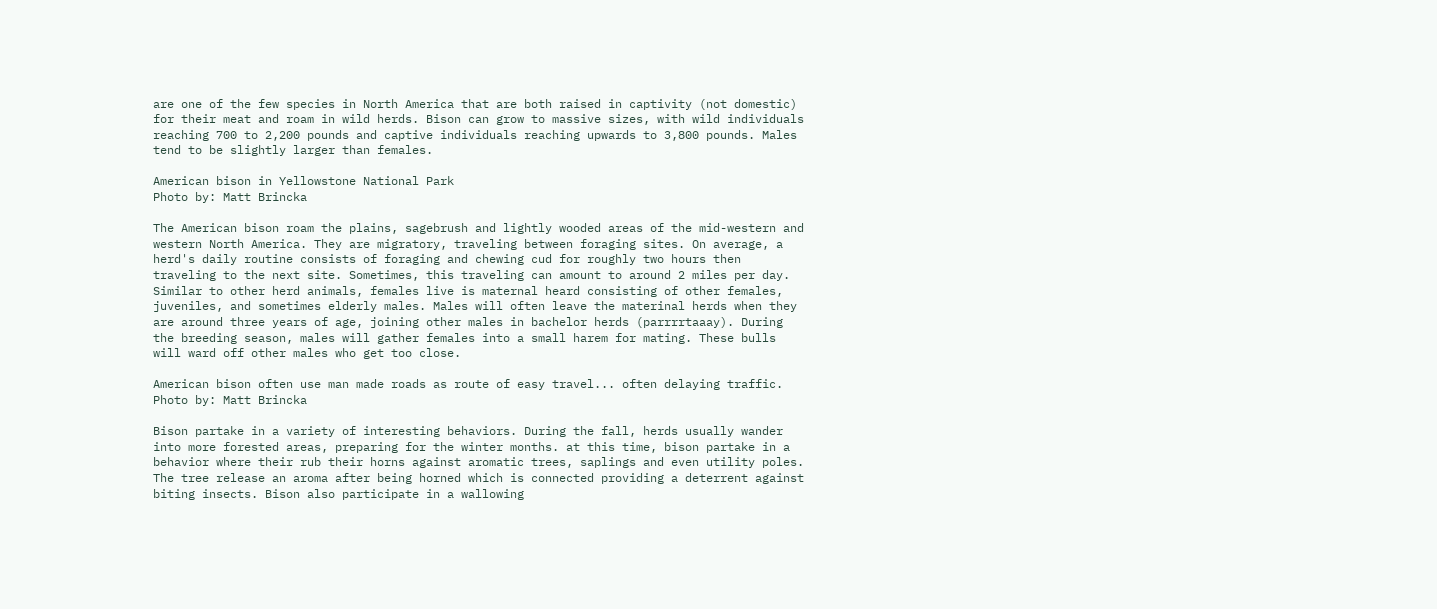are one of the few species in North America that are both raised in captivity (not domestic) for their meat and roam in wild herds. Bison can grow to massive sizes, with wild individuals reaching 700 to 2,200 pounds and captive individuals reaching upwards to 3,800 pounds. Males tend to be slightly larger than females.

American bison in Yellowstone National Park
Photo by: Matt Brincka

The American bison roam the plains, sagebrush and lightly wooded areas of the mid-western and western North America. They are migratory, traveling between foraging sites. On average, a herd's daily routine consists of foraging and chewing cud for roughly two hours then traveling to the next site. Sometimes, this traveling can amount to around 2 miles per day. Similar to other herd animals, females live is maternal heard consisting of other females, juveniles, and sometimes elderly males. Males will often leave the materinal herds when they are around three years of age, joining other males in bachelor herds (parrrrtaaay). During the breeding season, males will gather females into a small harem for mating. These bulls will ward off other males who get too close.

American bison often use man made roads as route of easy travel... often delaying traffic.
Photo by: Matt Brincka

Bison partake in a variety of interesting behaviors. During the fall, herds usually wander into more forested areas, preparing for the winter months. at this time, bison partake in a behavior where their rub their horns against aromatic trees, saplings and even utility poles. The tree release an aroma after being horned which is connected providing a deterrent against biting insects. Bison also participate in a wallowing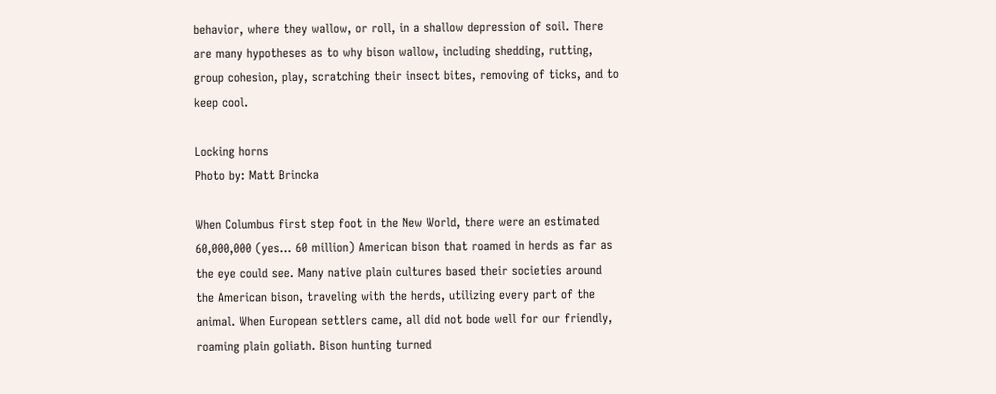behavior, where they wallow, or roll, in a shallow depression of soil. There are many hypotheses as to why bison wallow, including shedding, rutting, group cohesion, play, scratching their insect bites, removing of ticks, and to keep cool.

Locking horns
Photo by: Matt Brincka

When Columbus first step foot in the New World, there were an estimated 60,000,000 (yes... 60 million) American bison that roamed in herds as far as the eye could see. Many native plain cultures based their societies around the American bison, traveling with the herds, utilizing every part of the animal. When European settlers came, all did not bode well for our friendly, roaming plain goliath. Bison hunting turned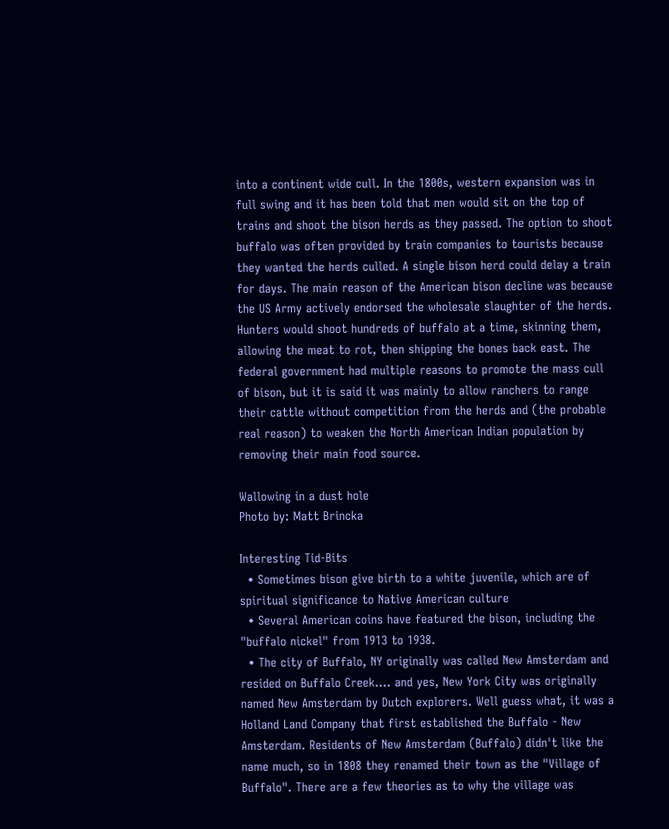into a continent wide cull. In the 1800s, western expansion was in full swing and it has been told that men would sit on the top of trains and shoot the bison herds as they passed. The option to shoot buffalo was often provided by train companies to tourists because they wanted the herds culled. A single bison herd could delay a train for days. The main reason of the American bison decline was because the US Army actively endorsed the wholesale slaughter of the herds. Hunters would shoot hundreds of buffalo at a time, skinning them, allowing the meat to rot, then shipping the bones back east. The federal government had multiple reasons to promote the mass cull of bison, but it is said it was mainly to allow ranchers to range their cattle without competition from the herds and (the probable real reason) to weaken the North American Indian population by removing their main food source.

Wallowing in a dust hole
Photo by: Matt Brincka

Interesting Tid-Bits
  • Sometimes bison give birth to a white juvenile, which are of spiritual significance to Native American culture
  • Several American coins have featured the bison, including the "buffalo nickel" from 1913 to 1938.
  • The city of Buffalo, NY originally was called New Amsterdam and resided on Buffalo Creek.... and yes, New York City was originally named New Amsterdam by Dutch explorers. Well guess what, it was a Holland Land Company that first established the Buffalo - New Amsterdam. Residents of New Amsterdam (Buffalo) didn't like the name much, so in 1808 they renamed their town as the "Village of Buffalo". There are a few theories as to why the village was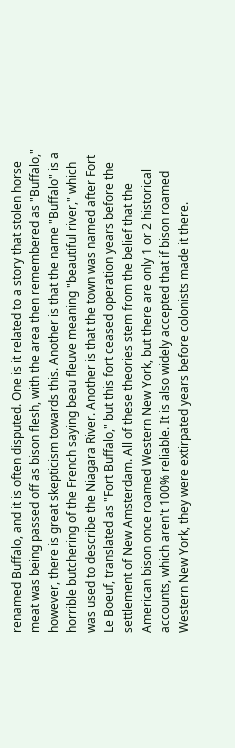renamed Buffalo, and it is often disputed. One is it related to a story that stolen horse meat was being passed off as bison flesh, with the area then remembered as "Buffalo," however, there is great skepticism towards this. Another is that the name "Buffalo" is a horrible butchering of the French saying beau fleuve meaning "beautiful river," which was used to describe the Niagara River. Another is that the town was named after Fort Le Boeuf, translated as "Fort Buffalo," but this fort ceased operation years before the settlement of New Amsterdam. All of these theories stem from the belief that the American bison once roamed Western New York, but there are only 1 or 2 historical accounts, which aren't 100% reliable. It is also widely accepted that if bison roamed Western New York, they were extirpated years before colonists made it there.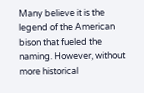Many believe it is the legend of the American bison that fueled the naming. However, without more historical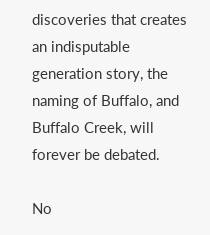discoveries that creates an indisputable generation story, the naming of Buffalo, and Buffalo Creek, will forever be debated.

No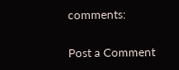comments:

Post a Comment